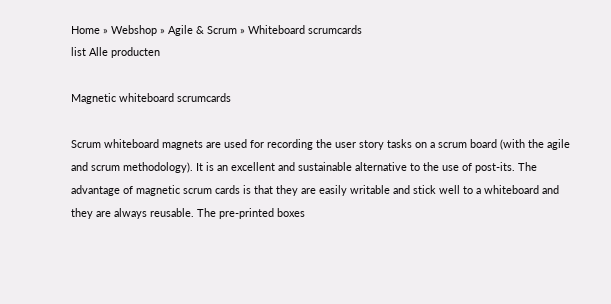Home » Webshop » Agile & Scrum » Whiteboard scrumcards
list Alle producten

Magnetic whiteboard scrumcards

Scrum whiteboard magnets are used for recording the user story tasks on a scrum board (with the agile and scrum methodology). It is an excellent and sustainable alternative to the use of post-its. The advantage of magnetic scrum cards is that they are easily writable and stick well to a whiteboard and they are always reusable. The pre-printed boxes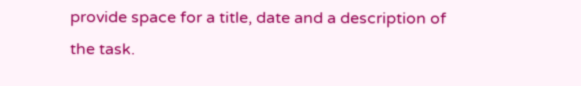provide space for a title, date and a description of the task.